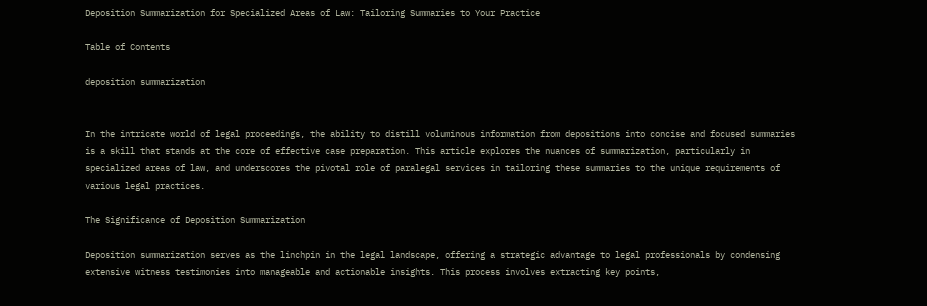Deposition Summarization for Specialized Areas of Law: Tailoring Summaries to Your Practice

Table of Contents

deposition summarization


In the intricate world of legal proceedings, the ability to distill voluminous information from depositions into concise and focused summaries is a skill that stands at the core of effective case preparation. This article explores the nuances of summarization, particularly in specialized areas of law, and underscores the pivotal role of paralegal services in tailoring these summaries to the unique requirements of various legal practices.

The Significance of Deposition Summarization

Deposition summarization serves as the linchpin in the legal landscape, offering a strategic advantage to legal professionals by condensing extensive witness testimonies into manageable and actionable insights. This process involves extracting key points,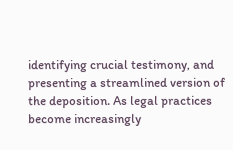identifying crucial testimony, and presenting a streamlined version of the deposition. As legal practices become increasingly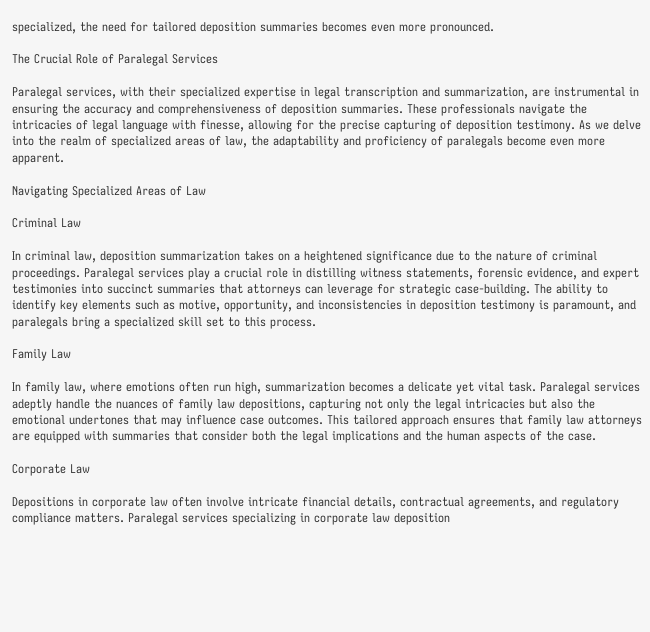specialized, the need for tailored deposition summaries becomes even more pronounced.

The Crucial Role of Paralegal Services

Paralegal services, with their specialized expertise in legal transcription and summarization, are instrumental in ensuring the accuracy and comprehensiveness of deposition summaries. These professionals navigate the intricacies of legal language with finesse, allowing for the precise capturing of deposition testimony. As we delve into the realm of specialized areas of law, the adaptability and proficiency of paralegals become even more apparent.

Navigating Specialized Areas of Law

Criminal Law

In criminal law, deposition summarization takes on a heightened significance due to the nature of criminal proceedings. Paralegal services play a crucial role in distilling witness statements, forensic evidence, and expert testimonies into succinct summaries that attorneys can leverage for strategic case-building. The ability to identify key elements such as motive, opportunity, and inconsistencies in deposition testimony is paramount, and paralegals bring a specialized skill set to this process.

Family Law

In family law, where emotions often run high, summarization becomes a delicate yet vital task. Paralegal services adeptly handle the nuances of family law depositions, capturing not only the legal intricacies but also the emotional undertones that may influence case outcomes. This tailored approach ensures that family law attorneys are equipped with summaries that consider both the legal implications and the human aspects of the case.

Corporate Law

Depositions in corporate law often involve intricate financial details, contractual agreements, and regulatory compliance matters. Paralegal services specializing in corporate law deposition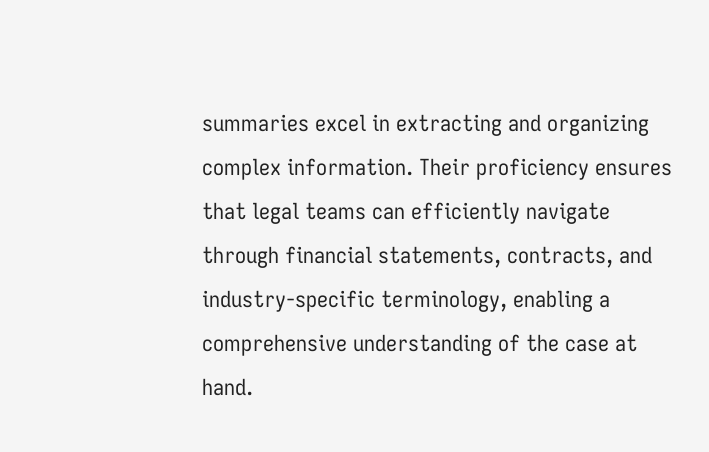summaries excel in extracting and organizing complex information. Their proficiency ensures that legal teams can efficiently navigate through financial statements, contracts, and industry-specific terminology, enabling a comprehensive understanding of the case at hand.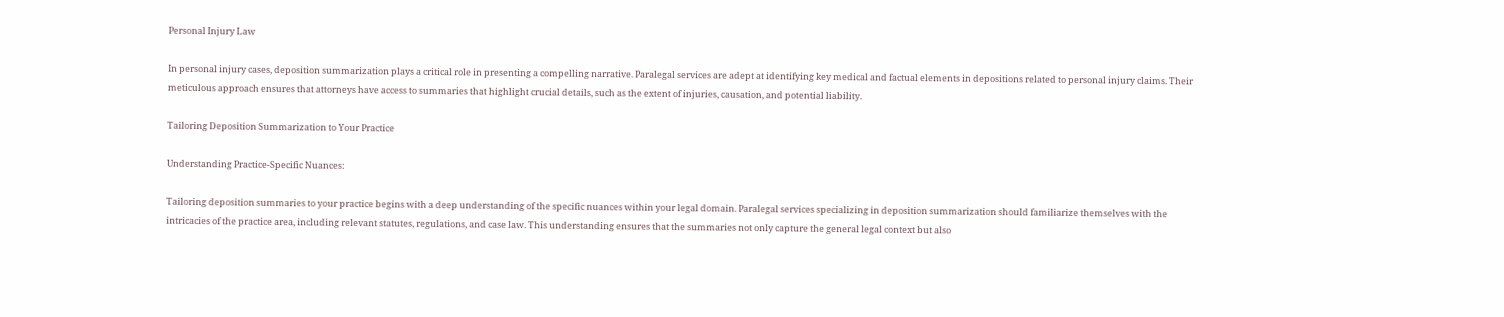Personal Injury Law

In personal injury cases, deposition summarization plays a critical role in presenting a compelling narrative. Paralegal services are adept at identifying key medical and factual elements in depositions related to personal injury claims. Their meticulous approach ensures that attorneys have access to summaries that highlight crucial details, such as the extent of injuries, causation, and potential liability.

Tailoring Deposition Summarization to Your Practice

Understanding Practice-Specific Nuances:

Tailoring deposition summaries to your practice begins with a deep understanding of the specific nuances within your legal domain. Paralegal services specializing in deposition summarization should familiarize themselves with the intricacies of the practice area, including relevant statutes, regulations, and case law. This understanding ensures that the summaries not only capture the general legal context but also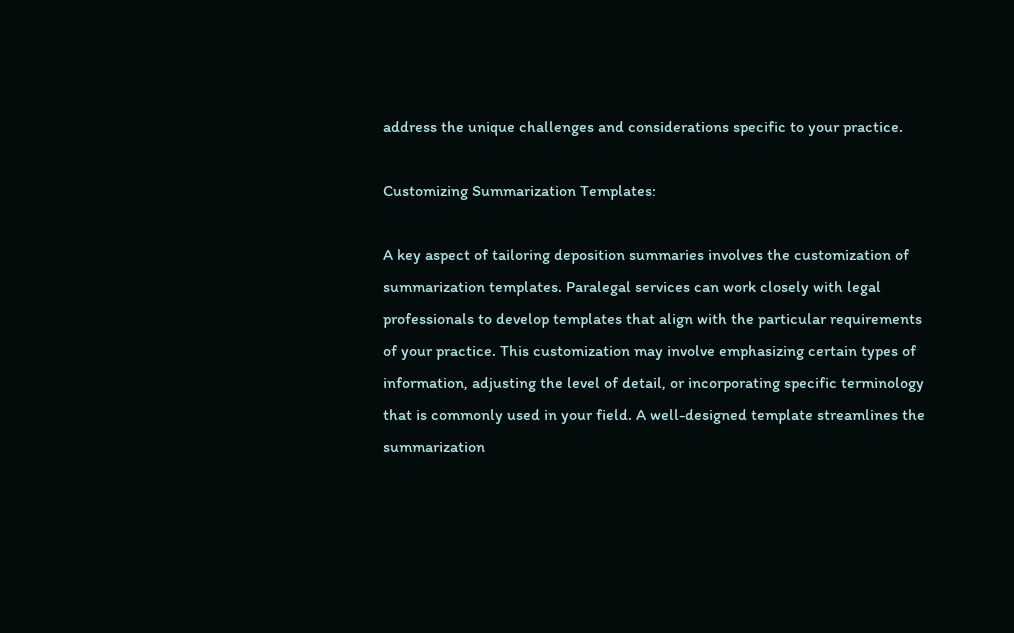address the unique challenges and considerations specific to your practice.

Customizing Summarization Templates:

A key aspect of tailoring deposition summaries involves the customization of summarization templates. Paralegal services can work closely with legal professionals to develop templates that align with the particular requirements of your practice. This customization may involve emphasizing certain types of information, adjusting the level of detail, or incorporating specific terminology that is commonly used in your field. A well-designed template streamlines the summarization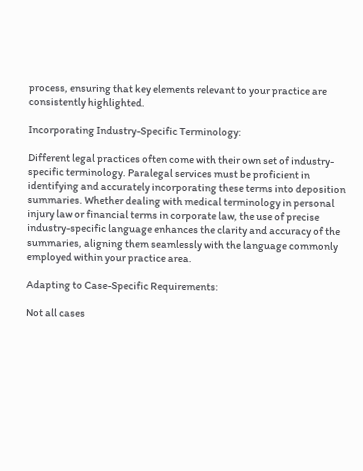process, ensuring that key elements relevant to your practice are consistently highlighted.

Incorporating Industry-Specific Terminology:

Different legal practices often come with their own set of industry-specific terminology. Paralegal services must be proficient in identifying and accurately incorporating these terms into deposition summaries. Whether dealing with medical terminology in personal injury law or financial terms in corporate law, the use of precise industry-specific language enhances the clarity and accuracy of the summaries, aligning them seamlessly with the language commonly employed within your practice area.

Adapting to Case-Specific Requirements:

Not all cases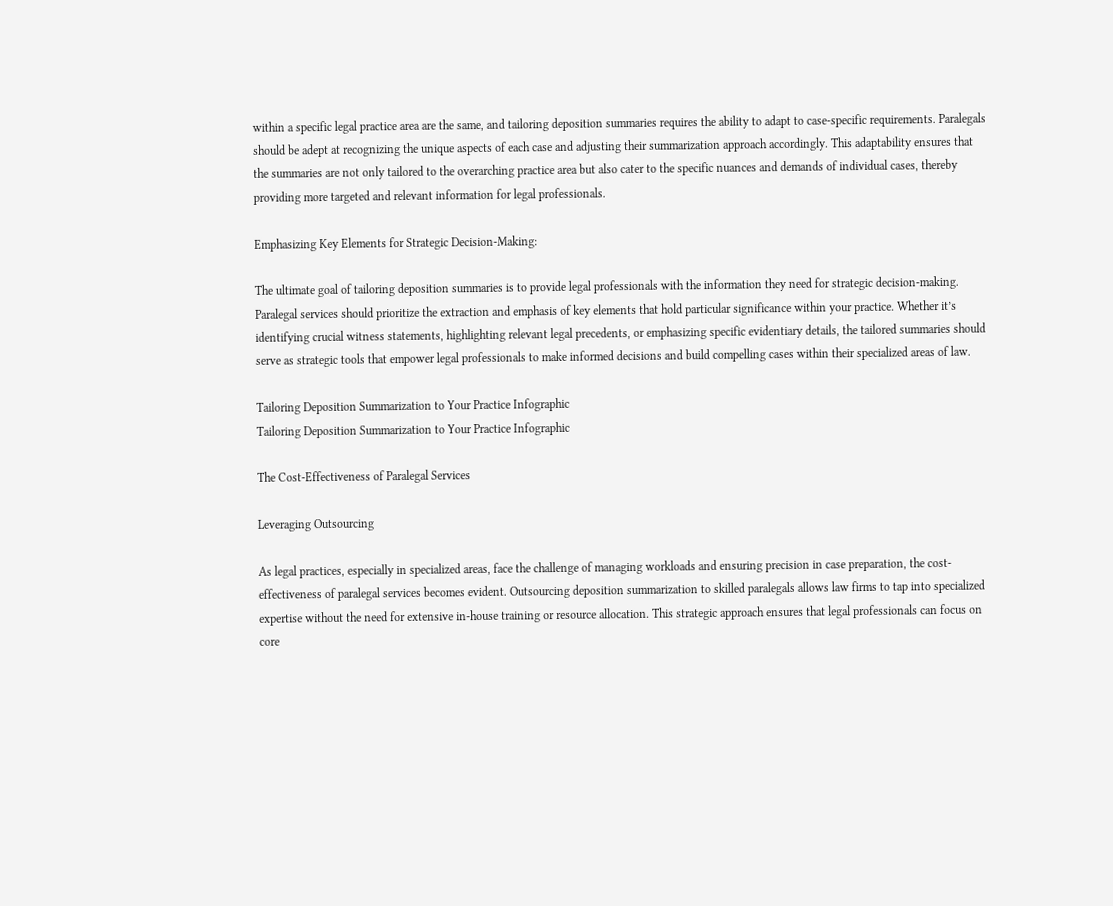within a specific legal practice area are the same, and tailoring deposition summaries requires the ability to adapt to case-specific requirements. Paralegals should be adept at recognizing the unique aspects of each case and adjusting their summarization approach accordingly. This adaptability ensures that the summaries are not only tailored to the overarching practice area but also cater to the specific nuances and demands of individual cases, thereby providing more targeted and relevant information for legal professionals.

Emphasizing Key Elements for Strategic Decision-Making:

The ultimate goal of tailoring deposition summaries is to provide legal professionals with the information they need for strategic decision-making. Paralegal services should prioritize the extraction and emphasis of key elements that hold particular significance within your practice. Whether it’s identifying crucial witness statements, highlighting relevant legal precedents, or emphasizing specific evidentiary details, the tailored summaries should serve as strategic tools that empower legal professionals to make informed decisions and build compelling cases within their specialized areas of law.

Tailoring Deposition Summarization to Your Practice Infographic
Tailoring Deposition Summarization to Your Practice Infographic

The Cost-Effectiveness of Paralegal Services

Leveraging Outsourcing

As legal practices, especially in specialized areas, face the challenge of managing workloads and ensuring precision in case preparation, the cost-effectiveness of paralegal services becomes evident. Outsourcing deposition summarization to skilled paralegals allows law firms to tap into specialized expertise without the need for extensive in-house training or resource allocation. This strategic approach ensures that legal professionals can focus on core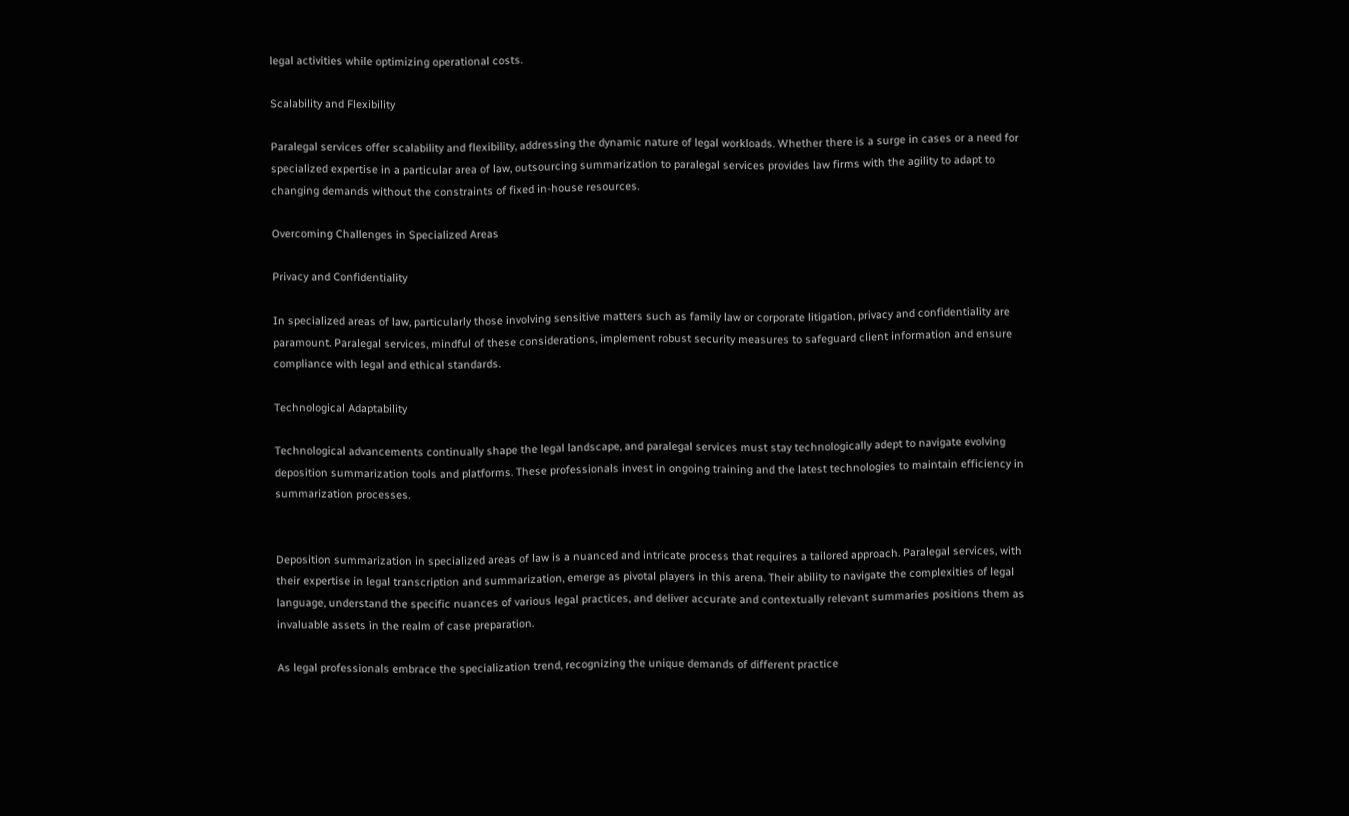legal activities while optimizing operational costs.

Scalability and Flexibility

Paralegal services offer scalability and flexibility, addressing the dynamic nature of legal workloads. Whether there is a surge in cases or a need for specialized expertise in a particular area of law, outsourcing summarization to paralegal services provides law firms with the agility to adapt to changing demands without the constraints of fixed in-house resources.

Overcoming Challenges in Specialized Areas

Privacy and Confidentiality

In specialized areas of law, particularly those involving sensitive matters such as family law or corporate litigation, privacy and confidentiality are paramount. Paralegal services, mindful of these considerations, implement robust security measures to safeguard client information and ensure compliance with legal and ethical standards.

Technological Adaptability

Technological advancements continually shape the legal landscape, and paralegal services must stay technologically adept to navigate evolving deposition summarization tools and platforms. These professionals invest in ongoing training and the latest technologies to maintain efficiency in summarization processes.


Deposition summarization in specialized areas of law is a nuanced and intricate process that requires a tailored approach. Paralegal services, with their expertise in legal transcription and summarization, emerge as pivotal players in this arena. Their ability to navigate the complexities of legal language, understand the specific nuances of various legal practices, and deliver accurate and contextually relevant summaries positions them as invaluable assets in the realm of case preparation.

As legal professionals embrace the specialization trend, recognizing the unique demands of different practice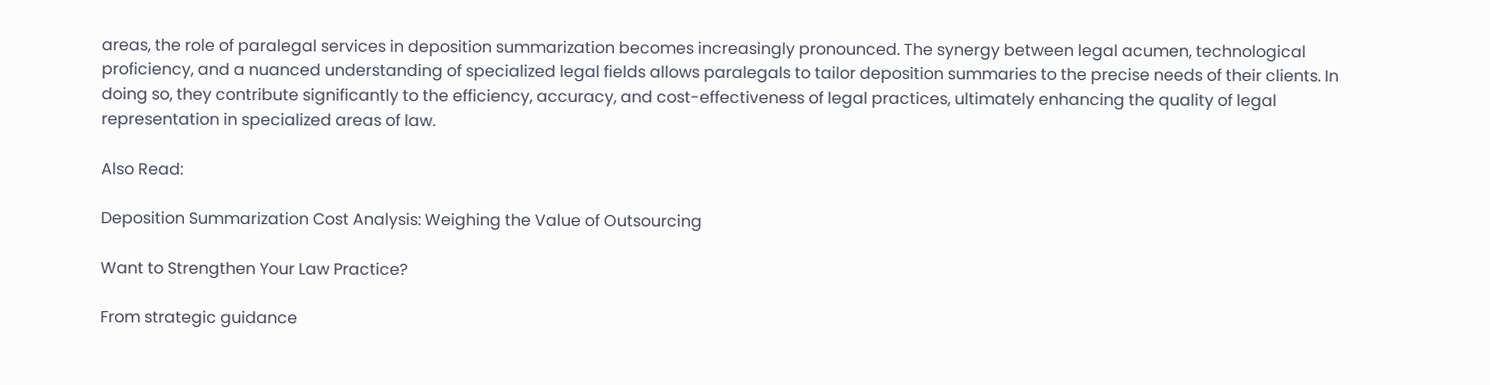areas, the role of paralegal services in deposition summarization becomes increasingly pronounced. The synergy between legal acumen, technological proficiency, and a nuanced understanding of specialized legal fields allows paralegals to tailor deposition summaries to the precise needs of their clients. In doing so, they contribute significantly to the efficiency, accuracy, and cost-effectiveness of legal practices, ultimately enhancing the quality of legal representation in specialized areas of law.

Also Read:

Deposition Summarization Cost Analysis: Weighing the Value of Outsourcing

Want to Strengthen Your Law Practice?

From strategic guidance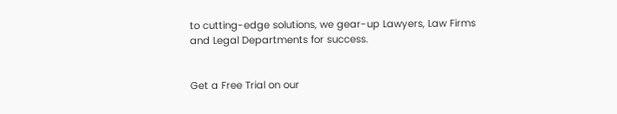to cutting-edge solutions, we gear-up Lawyers, Law Firms and Legal Departments for success.


Get a Free Trial on our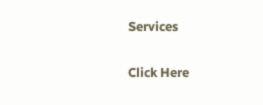Services

Click Here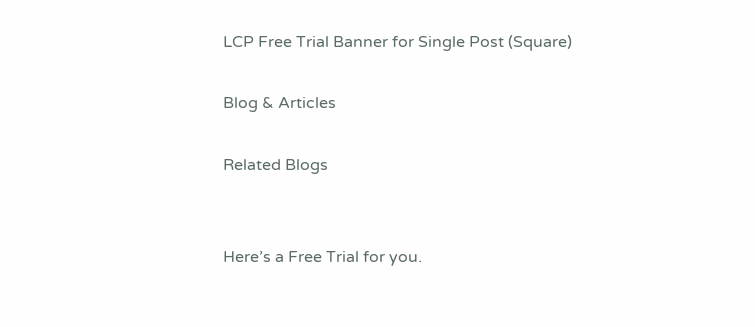LCP Free Trial Banner for Single Post (Square)

Blog & Articles

Related Blogs


Here’s a Free Trial for you.